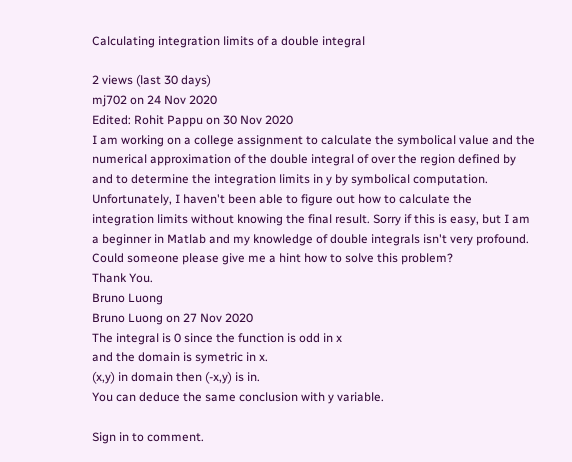Calculating integration limits of a double integral

2 views (last 30 days)
mj702 on 24 Nov 2020
Edited: Rohit Pappu on 30 Nov 2020
I am working on a college assignment to calculate the symbolical value and the numerical approximation of the double integral of over the region defined by and to determine the integration limits in y by symbolical computation.
Unfortunately, I haven't been able to figure out how to calculate the integration limits without knowing the final result. Sorry if this is easy, but I am a beginner in Matlab and my knowledge of double integrals isn't very profound.
Could someone please give me a hint how to solve this problem?
Thank You.
Bruno Luong
Bruno Luong on 27 Nov 2020
The integral is 0 since the function is odd in x
and the domain is symetric in x.
(x,y) in domain then (-x,y) is in.
You can deduce the same conclusion with y variable.

Sign in to comment.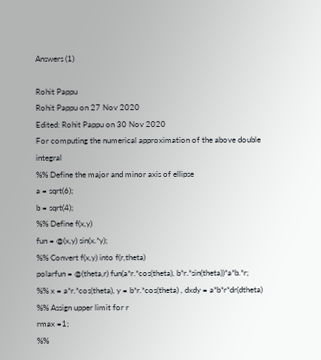Answers (1)

Rohit Pappu
Rohit Pappu on 27 Nov 2020
Edited: Rohit Pappu on 30 Nov 2020
For computing the numerical approximation of the above double integral
%% Define the major and minor axis of ellipse
a = sqrt(6);
b = sqrt(4);
%% Define f(x,y)
fun = @(x,y) sin(x.*y);
%% Convert f(x,y) into f(r,theta)
polarfun = @(theta,r) fun(a*r.*cos(theta), b*r.*sin(theta))*a*b.*r;
%% x = a*r.*cos(theta), y = b*r.*cos(theta) , dxdy = a*b*r*dr(dtheta)
%% Assign upper limit for r
rmax =1;
%%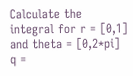Calculate the integral for r = [0,1] and theta = [0,2*pi]
q =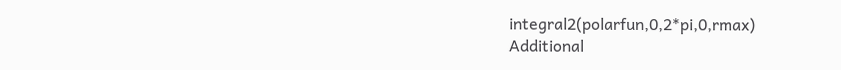integral2(polarfun,0,2*pi,0,rmax)
Additional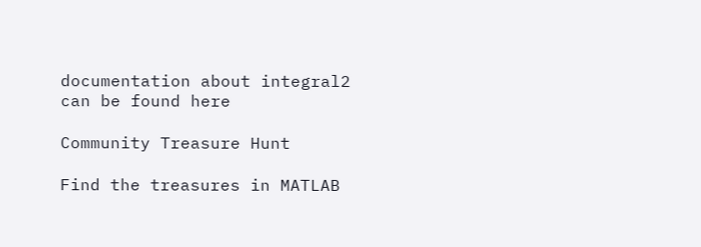documentation about integral2 can be found here

Community Treasure Hunt

Find the treasures in MATLAB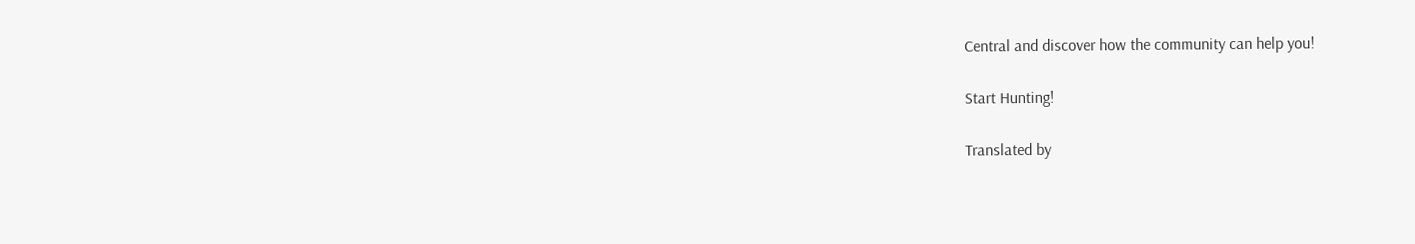Central and discover how the community can help you!

Start Hunting!

Translated by